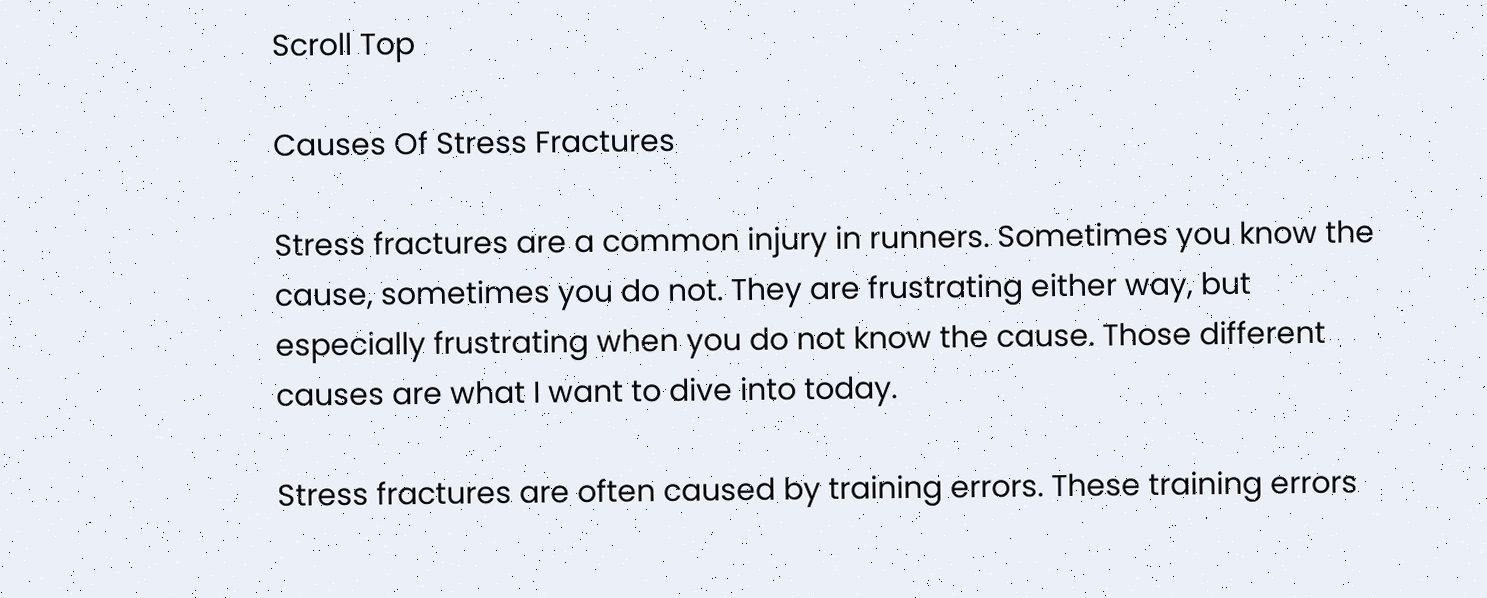Scroll Top

Causes Of Stress Fractures

Stress fractures are a common injury in runners. Sometimes you know the cause, sometimes you do not. They are frustrating either way, but especially frustrating when you do not know the cause. Those different causes are what I want to dive into today.

Stress fractures are often caused by training errors. These training errors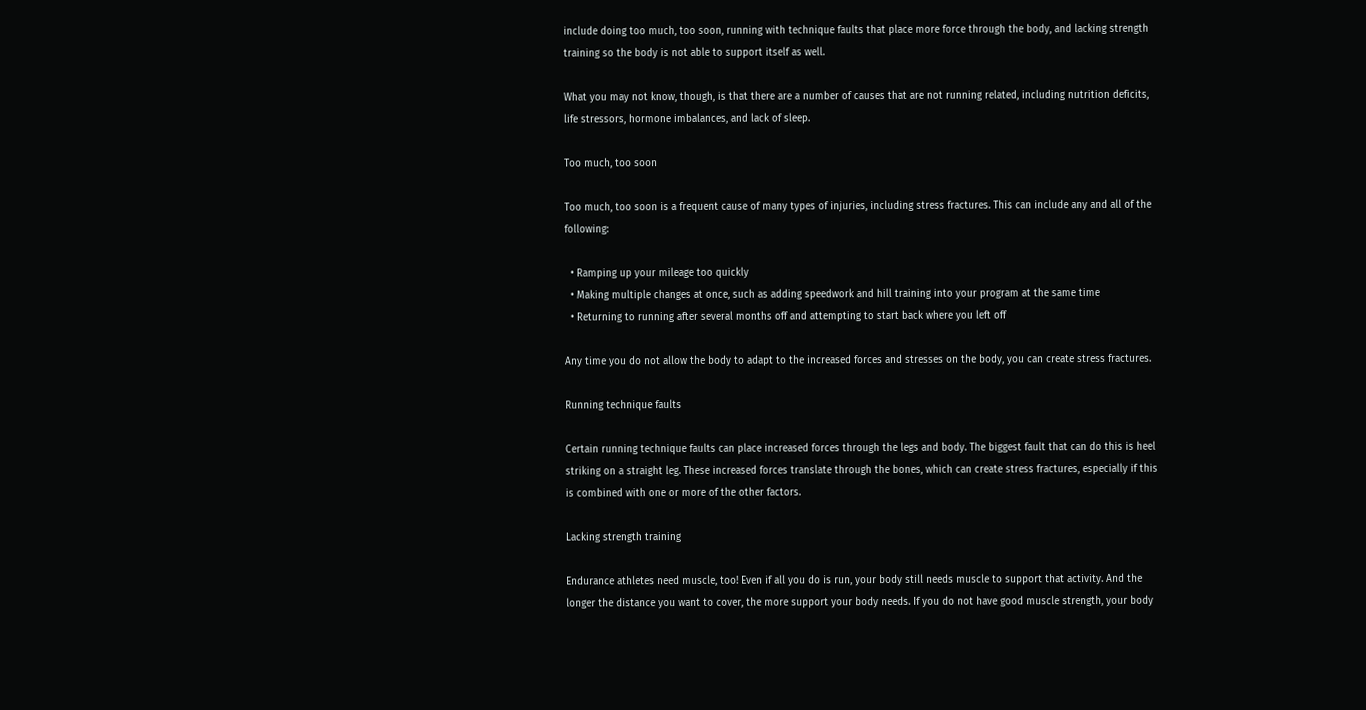include doing too much, too soon, running with technique faults that place more force through the body, and lacking strength training so the body is not able to support itself as well.

What you may not know, though, is that there are a number of causes that are not running related, including nutrition deficits, life stressors, hormone imbalances, and lack of sleep.

Too much, too soon

Too much, too soon is a frequent cause of many types of injuries, including stress fractures. This can include any and all of the following:

  • Ramping up your mileage too quickly
  • Making multiple changes at once, such as adding speedwork and hill training into your program at the same time
  • Returning to running after several months off and attempting to start back where you left off

Any time you do not allow the body to adapt to the increased forces and stresses on the body, you can create stress fractures.

Running technique faults

Certain running technique faults can place increased forces through the legs and body. The biggest fault that can do this is heel striking on a straight leg. These increased forces translate through the bones, which can create stress fractures, especially if this is combined with one or more of the other factors.

Lacking strength training

Endurance athletes need muscle, too! Even if all you do is run, your body still needs muscle to support that activity. And the longer the distance you want to cover, the more support your body needs. If you do not have good muscle strength, your body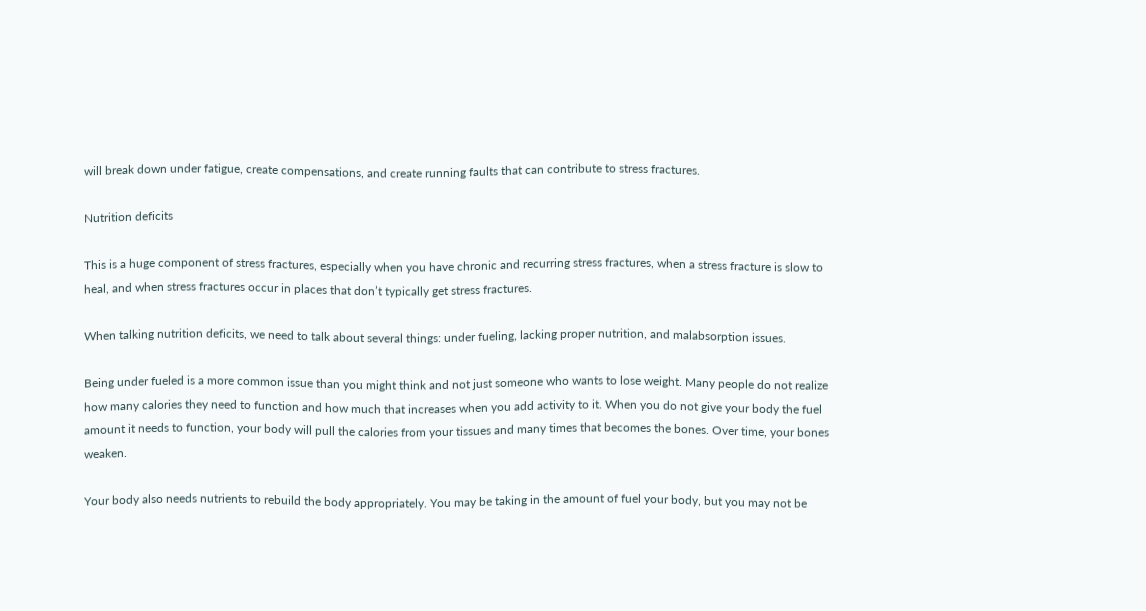will break down under fatigue, create compensations, and create running faults that can contribute to stress fractures.

Nutrition deficits

This is a huge component of stress fractures, especially when you have chronic and recurring stress fractures, when a stress fracture is slow to heal, and when stress fractures occur in places that don’t typically get stress fractures.

When talking nutrition deficits, we need to talk about several things: under fueling, lacking proper nutrition, and malabsorption issues.

Being under fueled is a more common issue than you might think and not just someone who wants to lose weight. Many people do not realize how many calories they need to function and how much that increases when you add activity to it. When you do not give your body the fuel amount it needs to function, your body will pull the calories from your tissues and many times that becomes the bones. Over time, your bones weaken.

Your body also needs nutrients to rebuild the body appropriately. You may be taking in the amount of fuel your body, but you may not be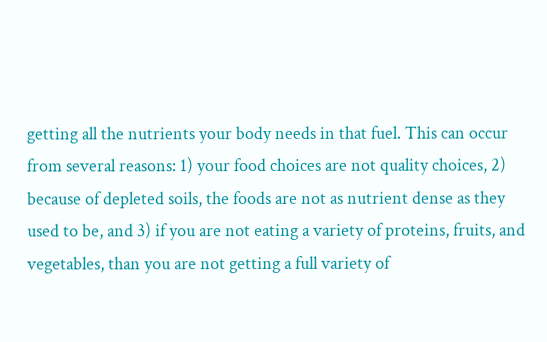getting all the nutrients your body needs in that fuel. This can occur from several reasons: 1) your food choices are not quality choices, 2) because of depleted soils, the foods are not as nutrient dense as they used to be, and 3) if you are not eating a variety of proteins, fruits, and vegetables, than you are not getting a full variety of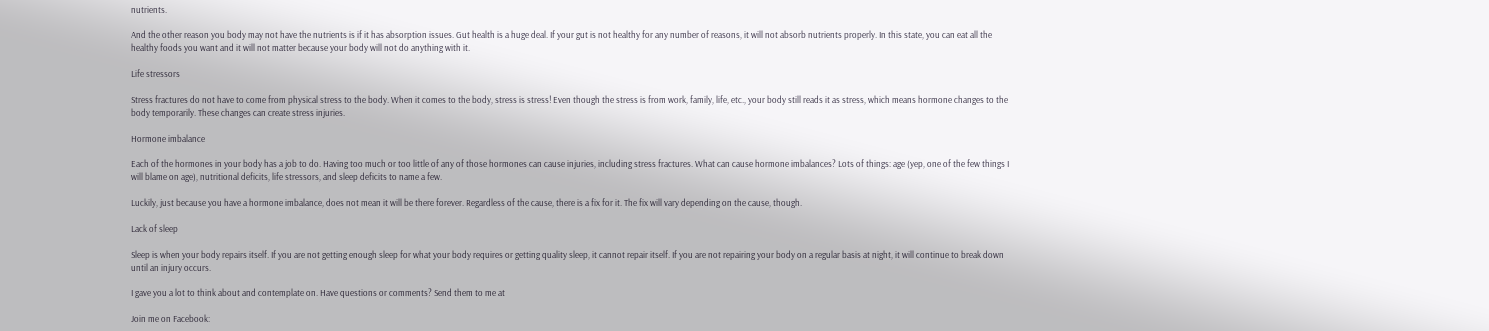nutrients.

And the other reason you body may not have the nutrients is if it has absorption issues. Gut health is a huge deal. If your gut is not healthy for any number of reasons, it will not absorb nutrients properly. In this state, you can eat all the healthy foods you want and it will not matter because your body will not do anything with it.

Life stressors

Stress fractures do not have to come from physical stress to the body. When it comes to the body, stress is stress! Even though the stress is from work, family, life, etc., your body still reads it as stress, which means hormone changes to the body temporarily. These changes can create stress injuries.

Hormone imbalance

Each of the hormones in your body has a job to do. Having too much or too little of any of those hormones can cause injuries, including stress fractures. What can cause hormone imbalances? Lots of things: age (yep, one of the few things I will blame on age), nutritional deficits, life stressors, and sleep deficits to name a few.

Luckily, just because you have a hormone imbalance, does not mean it will be there forever. Regardless of the cause, there is a fix for it. The fix will vary depending on the cause, though.

Lack of sleep

Sleep is when your body repairs itself. If you are not getting enough sleep for what your body requires or getting quality sleep, it cannot repair itself. If you are not repairing your body on a regular basis at night, it will continue to break down until an injury occurs.

I gave you a lot to think about and contemplate on. Have questions or comments? Send them to me at

Join me on Facebook: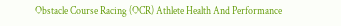Obstacle Course Racing (OCR) Athlete Health And Performance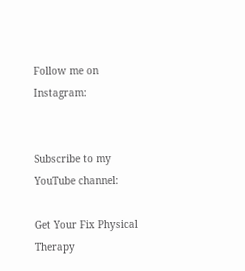Follow me on Instagram:


Subscribe to my YouTube channel:

Get Your Fix Physical Therapy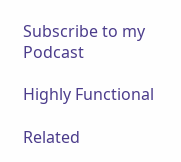Subscribe to my Podcast

Highly Functional

Related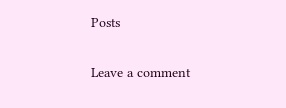Posts

Leave a comment